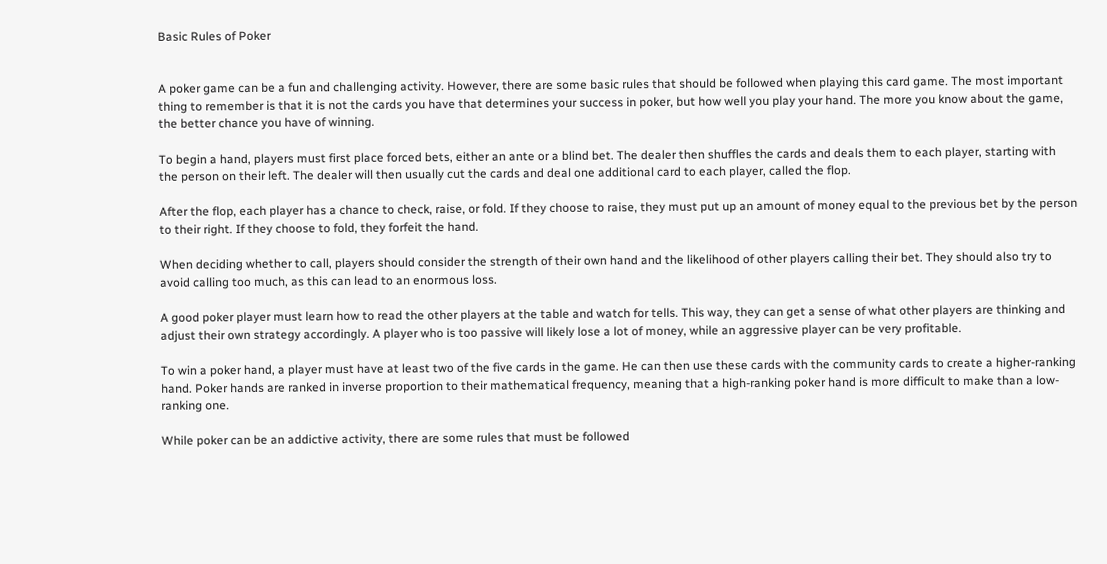Basic Rules of Poker


A poker game can be a fun and challenging activity. However, there are some basic rules that should be followed when playing this card game. The most important thing to remember is that it is not the cards you have that determines your success in poker, but how well you play your hand. The more you know about the game, the better chance you have of winning.

To begin a hand, players must first place forced bets, either an ante or a blind bet. The dealer then shuffles the cards and deals them to each player, starting with the person on their left. The dealer will then usually cut the cards and deal one additional card to each player, called the flop.

After the flop, each player has a chance to check, raise, or fold. If they choose to raise, they must put up an amount of money equal to the previous bet by the person to their right. If they choose to fold, they forfeit the hand.

When deciding whether to call, players should consider the strength of their own hand and the likelihood of other players calling their bet. They should also try to avoid calling too much, as this can lead to an enormous loss.

A good poker player must learn how to read the other players at the table and watch for tells. This way, they can get a sense of what other players are thinking and adjust their own strategy accordingly. A player who is too passive will likely lose a lot of money, while an aggressive player can be very profitable.

To win a poker hand, a player must have at least two of the five cards in the game. He can then use these cards with the community cards to create a higher-ranking hand. Poker hands are ranked in inverse proportion to their mathematical frequency, meaning that a high-ranking poker hand is more difficult to make than a low-ranking one.

While poker can be an addictive activity, there are some rules that must be followed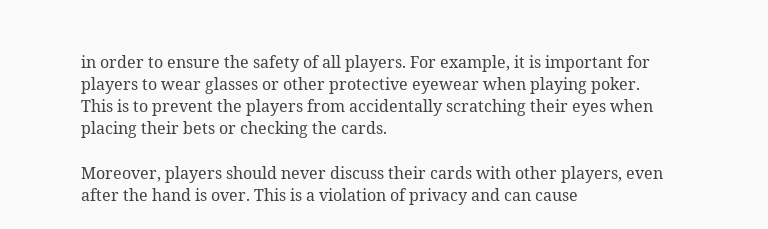in order to ensure the safety of all players. For example, it is important for players to wear glasses or other protective eyewear when playing poker. This is to prevent the players from accidentally scratching their eyes when placing their bets or checking the cards.

Moreover, players should never discuss their cards with other players, even after the hand is over. This is a violation of privacy and can cause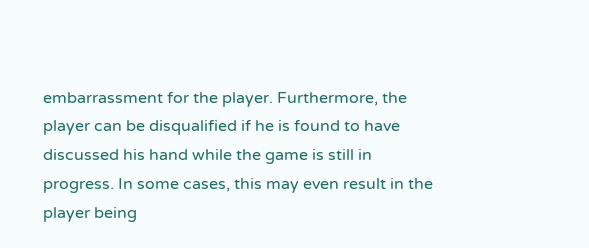embarrassment for the player. Furthermore, the player can be disqualified if he is found to have discussed his hand while the game is still in progress. In some cases, this may even result in the player being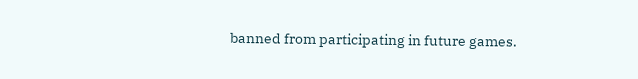banned from participating in future games.